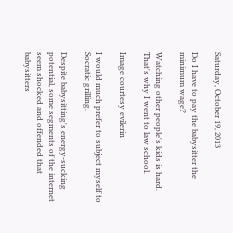Saturday, October 19, 2013

Do I have to pay the babysitter the minimum wage?

Watching other people's kids is hard. That's why I went to law school.

Image courtesy evilerin

I would much prefer to subject myself to Socratic grilling.

Despite babysitting's energy-sucking potential, some segments of the internet seem shocked and offended that babysitters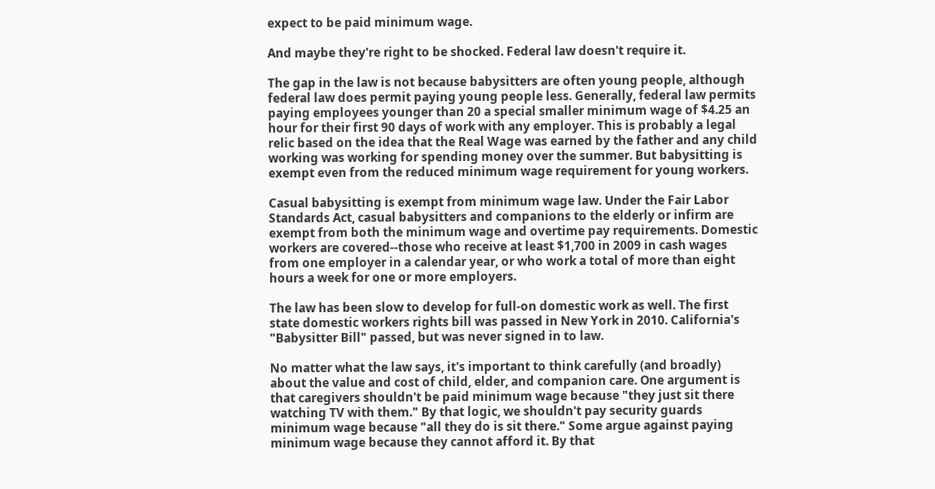expect to be paid minimum wage.

And maybe they're right to be shocked. Federal law doesn't require it.

The gap in the law is not because babysitters are often young people, although federal law does permit paying young people less. Generally, federal law permits paying employees younger than 20 a special smaller minimum wage of $4.25 an hour for their first 90 days of work with any employer. This is probably a legal relic based on the idea that the Real Wage was earned by the father and any child working was working for spending money over the summer. But babysitting is exempt even from the reduced minimum wage requirement for young workers.

Casual babysitting is exempt from minimum wage law. Under the Fair Labor Standards Act, casual babysitters and companions to the elderly or infirm are exempt from both the minimum wage and overtime pay requirements. Domestic workers are covered--those who receive at least $1,700 in 2009 in cash wages from one employer in a calendar year, or who work a total of more than eight hours a week for one or more employers.

The law has been slow to develop for full-on domestic work as well. The first state domestic workers rights bill was passed in New York in 2010. California's "Babysitter Bill" passed, but was never signed in to law.

No matter what the law says, it's important to think carefully (and broadly) about the value and cost of child, elder, and companion care. One argument is that caregivers shouldn't be paid minimum wage because "they just sit there watching TV with them." By that logic, we shouldn't pay security guards minimum wage because "all they do is sit there." Some argue against paying minimum wage because they cannot afford it. By that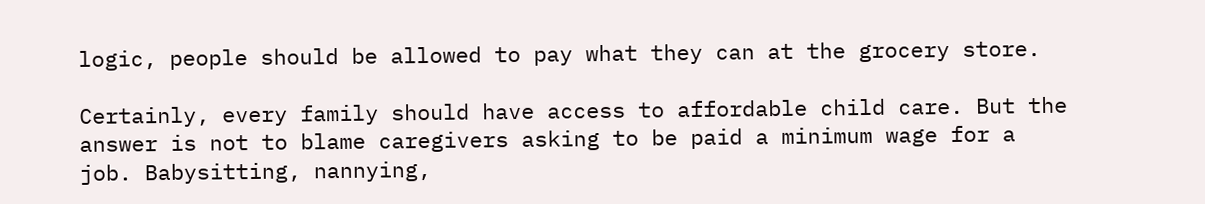logic, people should be allowed to pay what they can at the grocery store.

Certainly, every family should have access to affordable child care. But the answer is not to blame caregivers asking to be paid a minimum wage for a job. Babysitting, nannying,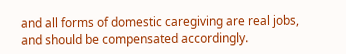and all forms of domestic caregiving are real jobs, and should be compensated accordingly.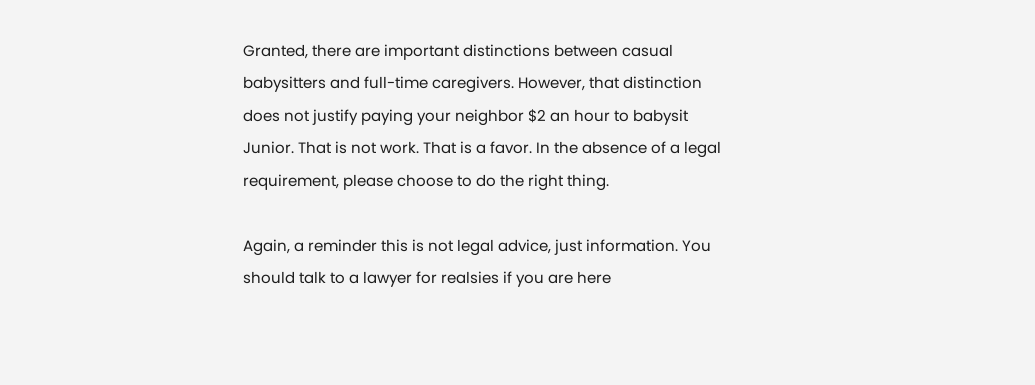Granted, there are important distinctions between casual babysitters and full-time caregivers. However, that distinction does not justify paying your neighbor $2 an hour to babysit Junior. That is not work. That is a favor. In the absence of a legal requirement, please choose to do the right thing.

Again, a reminder this is not legal advice, just information. You should talk to a lawyer for realsies if you are here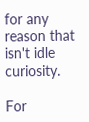for any reason that isn't idle curiosity.

For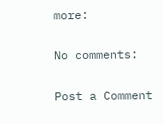more:

No comments:

Post a Comment